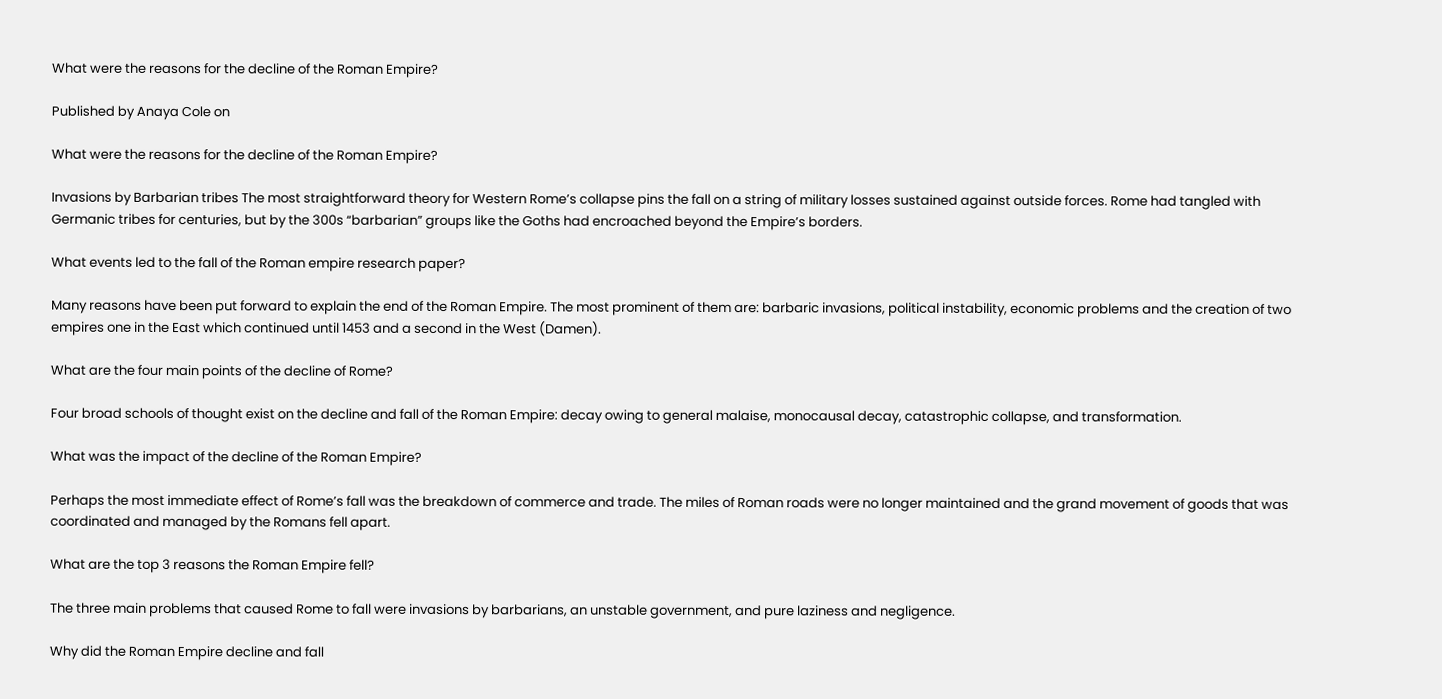What were the reasons for the decline of the Roman Empire?

Published by Anaya Cole on

What were the reasons for the decline of the Roman Empire?

Invasions by Barbarian tribes The most straightforward theory for Western Rome’s collapse pins the fall on a string of military losses sustained against outside forces. Rome had tangled with Germanic tribes for centuries, but by the 300s “barbarian” groups like the Goths had encroached beyond the Empire’s borders.

What events led to the fall of the Roman empire research paper?

Many reasons have been put forward to explain the end of the Roman Empire. The most prominent of them are: barbaric invasions, political instability, economic problems and the creation of two empires one in the East which continued until 1453 and a second in the West (Damen).

What are the four main points of the decline of Rome?

Four broad schools of thought exist on the decline and fall of the Roman Empire: decay owing to general malaise, monocausal decay, catastrophic collapse, and transformation.

What was the impact of the decline of the Roman Empire?

Perhaps the most immediate effect of Rome’s fall was the breakdown of commerce and trade. The miles of Roman roads were no longer maintained and the grand movement of goods that was coordinated and managed by the Romans fell apart.

What are the top 3 reasons the Roman Empire fell?

The three main problems that caused Rome to fall were invasions by barbarians, an unstable government, and pure laziness and negligence.

Why did the Roman Empire decline and fall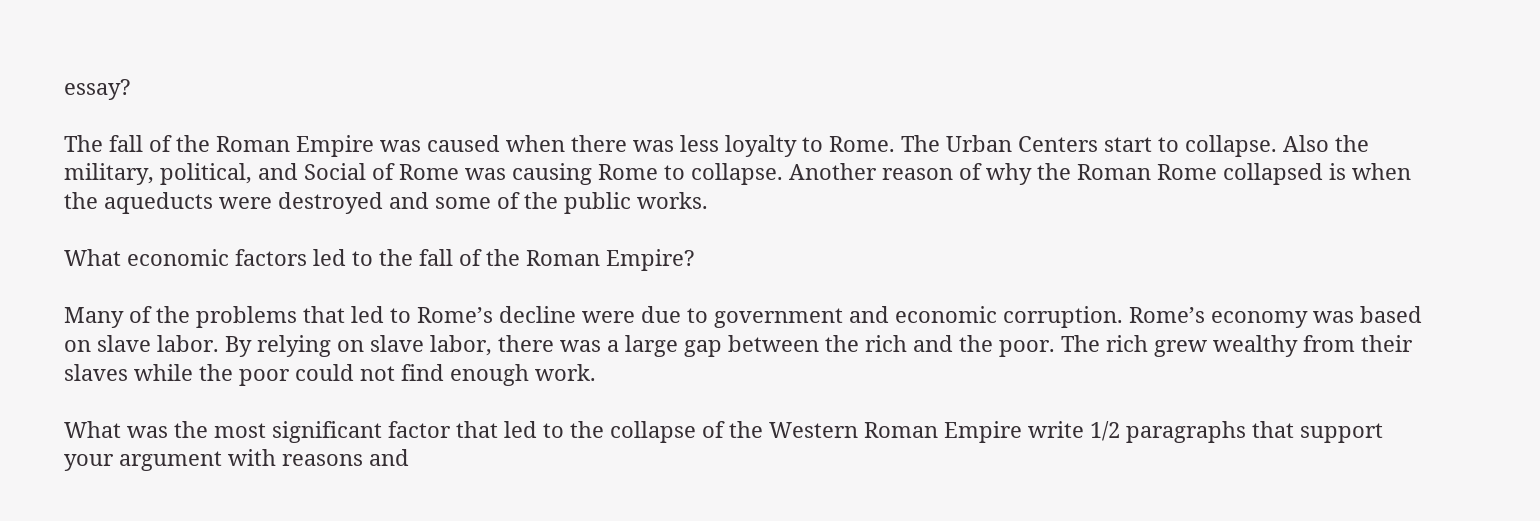essay?

The fall of the Roman Empire was caused when there was less loyalty to Rome. The Urban Centers start to collapse. Also the military, political, and Social of Rome was causing Rome to collapse. Another reason of why the Roman Rome collapsed is when the aqueducts were destroyed and some of the public works.

What economic factors led to the fall of the Roman Empire?

Many of the problems that led to Rome’s decline were due to government and economic corruption. Rome’s economy was based on slave labor. By relying on slave labor, there was a large gap between the rich and the poor. The rich grew wealthy from their slaves while the poor could not find enough work.

What was the most significant factor that led to the collapse of the Western Roman Empire write 1/2 paragraphs that support your argument with reasons and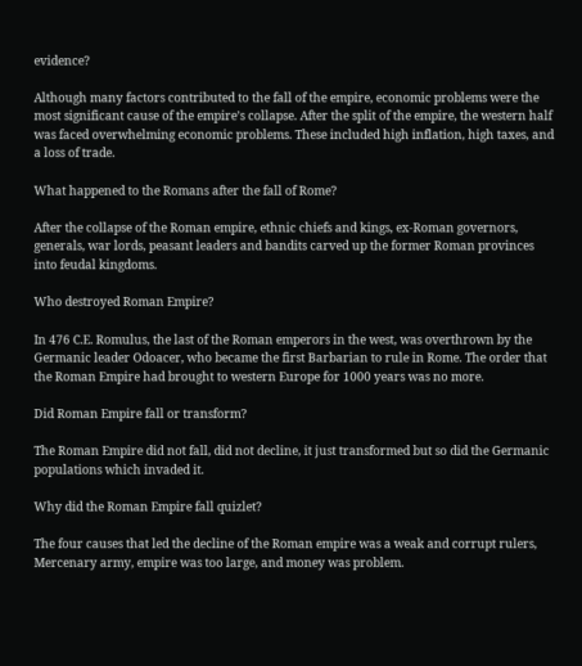evidence?

Although many factors contributed to the fall of the empire, economic problems were the most significant cause of the empire’s collapse. After the split of the empire, the western half was faced overwhelming economic problems. These included high inflation, high taxes, and a loss of trade.

What happened to the Romans after the fall of Rome?

After the collapse of the Roman empire, ethnic chiefs and kings, ex-Roman governors, generals, war lords, peasant leaders and bandits carved up the former Roman provinces into feudal kingdoms.

Who destroyed Roman Empire?

In 476 C.E. Romulus, the last of the Roman emperors in the west, was overthrown by the Germanic leader Odoacer, who became the first Barbarian to rule in Rome. The order that the Roman Empire had brought to western Europe for 1000 years was no more.

Did Roman Empire fall or transform?

The Roman Empire did not fall, did not decline, it just transformed but so did the Germanic populations which invaded it.

Why did the Roman Empire fall quizlet?

The four causes that led the decline of the Roman empire was a weak and corrupt rulers, Mercenary army, empire was too large, and money was problem.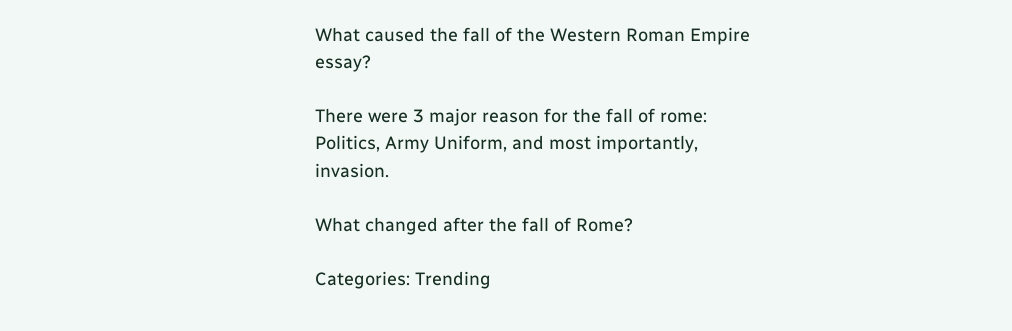What caused the fall of the Western Roman Empire essay?

There were 3 major reason for the fall of rome: Politics, Army Uniform, and most importantly, invasion.

What changed after the fall of Rome?

Categories: Trending